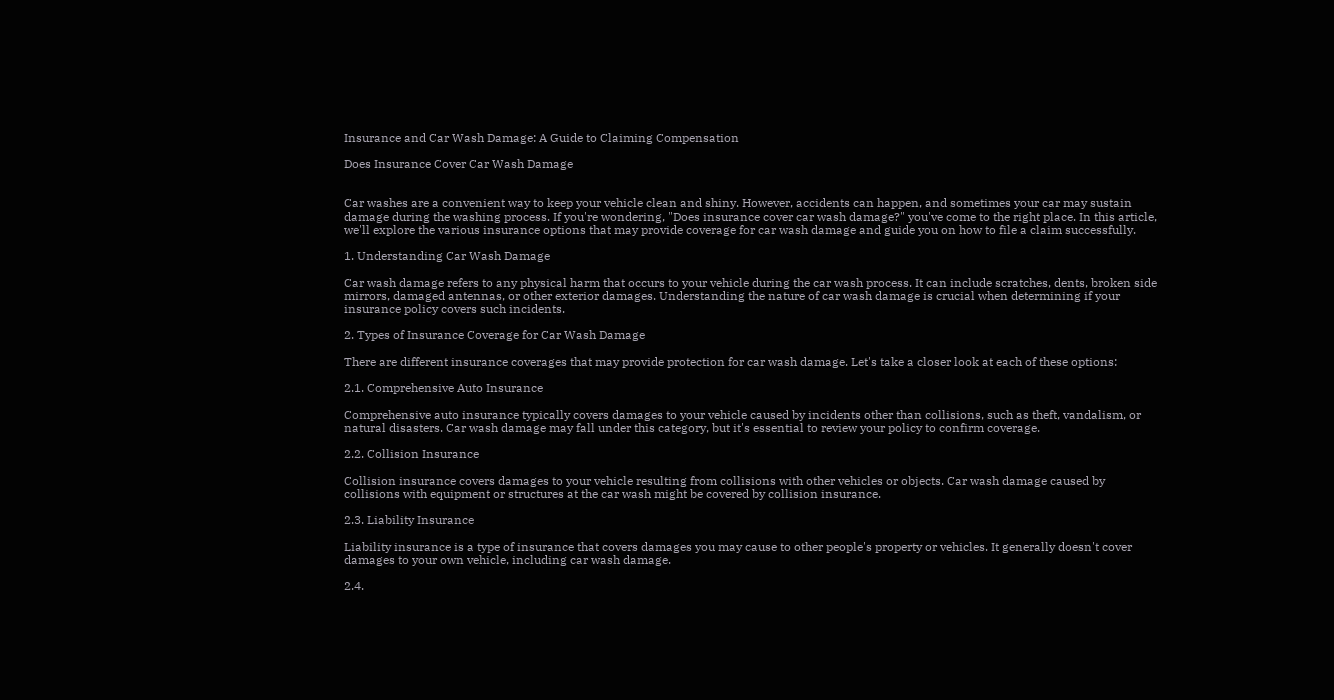Insurance and Car Wash Damage: A Guide to Claiming Compensation

Does Insurance Cover Car Wash Damage


Car washes are a convenient way to keep your vehicle clean and shiny. However, accidents can happen, and sometimes your car may sustain damage during the washing process. If you're wondering, "Does insurance cover car wash damage?" you've come to the right place. In this article, we'll explore the various insurance options that may provide coverage for car wash damage and guide you on how to file a claim successfully.

1. Understanding Car Wash Damage

Car wash damage refers to any physical harm that occurs to your vehicle during the car wash process. It can include scratches, dents, broken side mirrors, damaged antennas, or other exterior damages. Understanding the nature of car wash damage is crucial when determining if your insurance policy covers such incidents.

2. Types of Insurance Coverage for Car Wash Damage

There are different insurance coverages that may provide protection for car wash damage. Let's take a closer look at each of these options:

2.1. Comprehensive Auto Insurance

Comprehensive auto insurance typically covers damages to your vehicle caused by incidents other than collisions, such as theft, vandalism, or natural disasters. Car wash damage may fall under this category, but it's essential to review your policy to confirm coverage.

2.2. Collision Insurance

Collision insurance covers damages to your vehicle resulting from collisions with other vehicles or objects. Car wash damage caused by collisions with equipment or structures at the car wash might be covered by collision insurance.

2.3. Liability Insurance

Liability insurance is a type of insurance that covers damages you may cause to other people's property or vehicles. It generally doesn't cover damages to your own vehicle, including car wash damage.

2.4.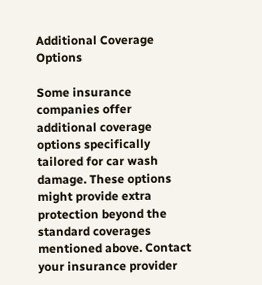Additional Coverage Options

Some insurance companies offer additional coverage options specifically tailored for car wash damage. These options might provide extra protection beyond the standard coverages mentioned above. Contact your insurance provider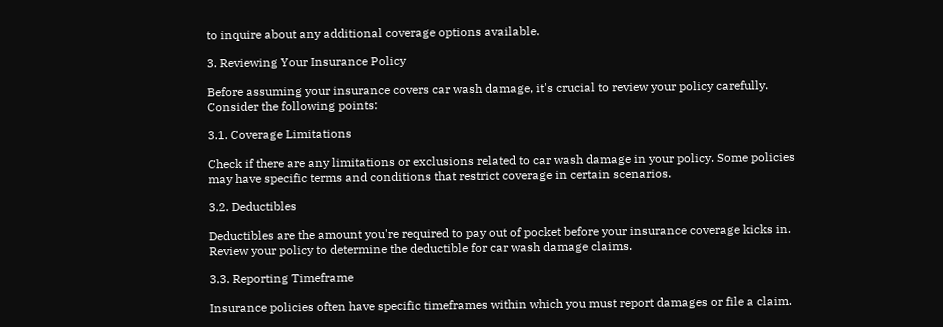to inquire about any additional coverage options available.

3. Reviewing Your Insurance Policy

Before assuming your insurance covers car wash damage, it's crucial to review your policy carefully. Consider the following points:

3.1. Coverage Limitations

Check if there are any limitations or exclusions related to car wash damage in your policy. Some policies may have specific terms and conditions that restrict coverage in certain scenarios.

3.2. Deductibles

Deductibles are the amount you're required to pay out of pocket before your insurance coverage kicks in. Review your policy to determine the deductible for car wash damage claims.

3.3. Reporting Timeframe

Insurance policies often have specific timeframes within which you must report damages or file a claim.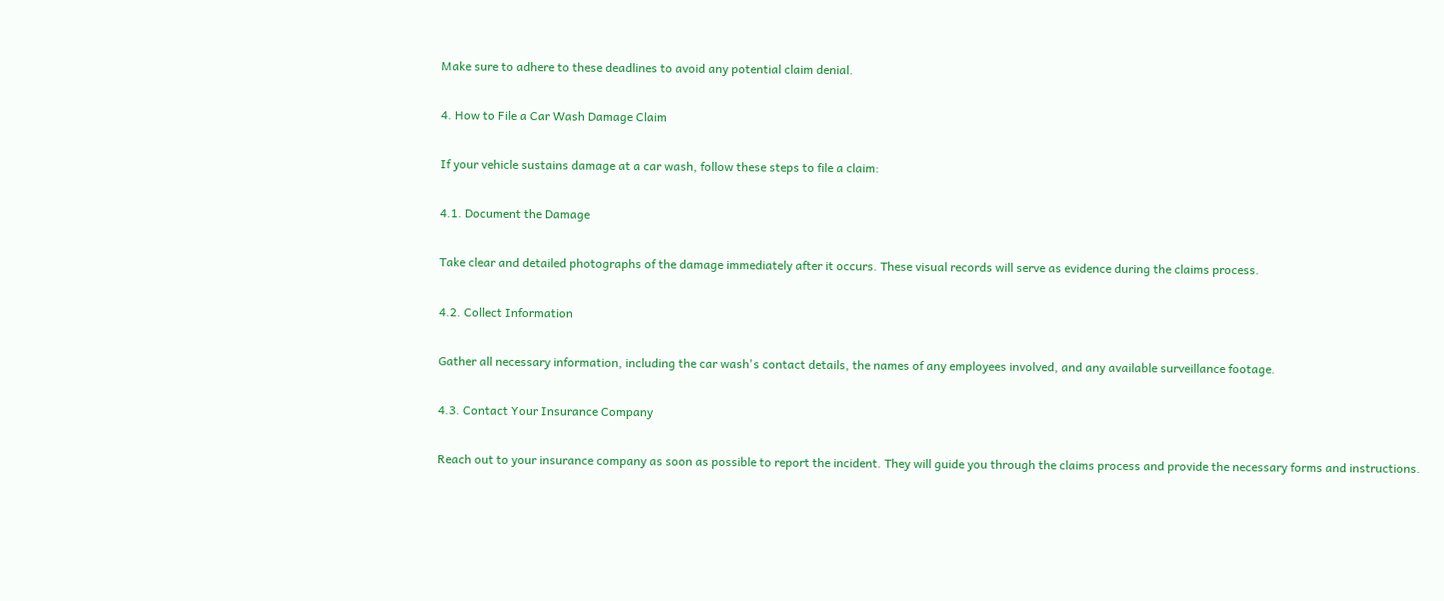Make sure to adhere to these deadlines to avoid any potential claim denial.

4. How to File a Car Wash Damage Claim

If your vehicle sustains damage at a car wash, follow these steps to file a claim:

4.1. Document the Damage

Take clear and detailed photographs of the damage immediately after it occurs. These visual records will serve as evidence during the claims process.

4.2. Collect Information

Gather all necessary information, including the car wash's contact details, the names of any employees involved, and any available surveillance footage.

4.3. Contact Your Insurance Company

Reach out to your insurance company as soon as possible to report the incident. They will guide you through the claims process and provide the necessary forms and instructions.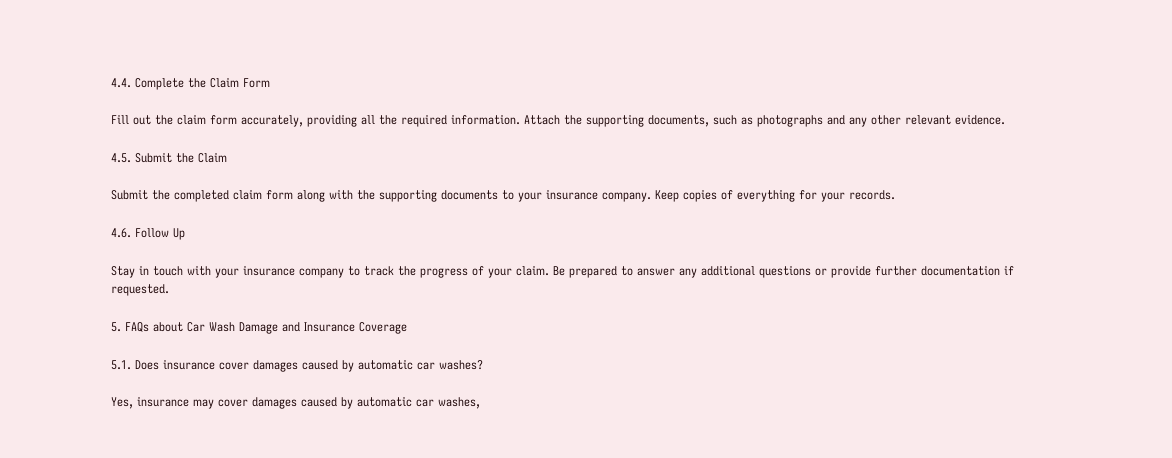4.4. Complete the Claim Form

Fill out the claim form accurately, providing all the required information. Attach the supporting documents, such as photographs and any other relevant evidence.

4.5. Submit the Claim

Submit the completed claim form along with the supporting documents to your insurance company. Keep copies of everything for your records.

4.6. Follow Up

Stay in touch with your insurance company to track the progress of your claim. Be prepared to answer any additional questions or provide further documentation if requested.

5. FAQs about Car Wash Damage and Insurance Coverage

5.1. Does insurance cover damages caused by automatic car washes?

Yes, insurance may cover damages caused by automatic car washes,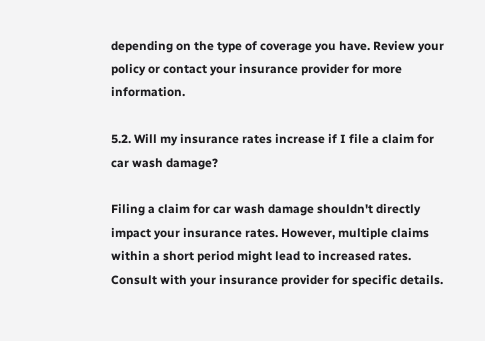depending on the type of coverage you have. Review your policy or contact your insurance provider for more information.

5.2. Will my insurance rates increase if I file a claim for car wash damage?

Filing a claim for car wash damage shouldn't directly impact your insurance rates. However, multiple claims within a short period might lead to increased rates. Consult with your insurance provider for specific details.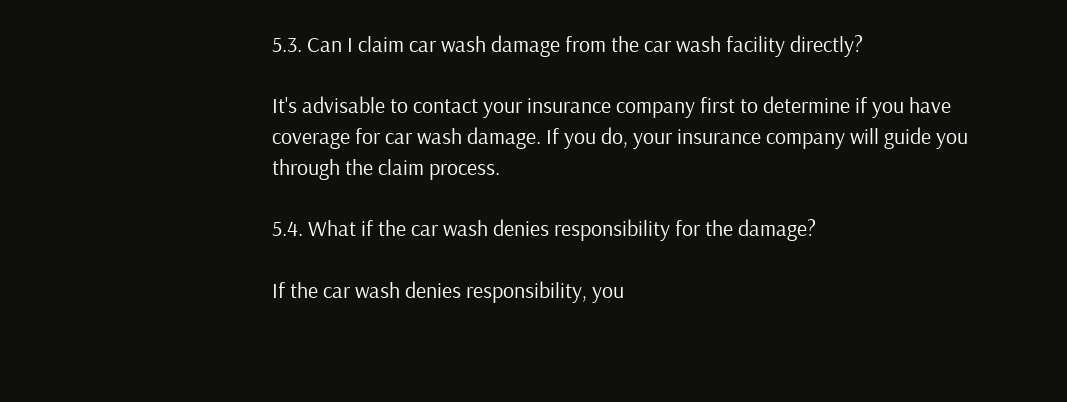5.3. Can I claim car wash damage from the car wash facility directly?

It's advisable to contact your insurance company first to determine if you have coverage for car wash damage. If you do, your insurance company will guide you through the claim process.

5.4. What if the car wash denies responsibility for the damage?

If the car wash denies responsibility, you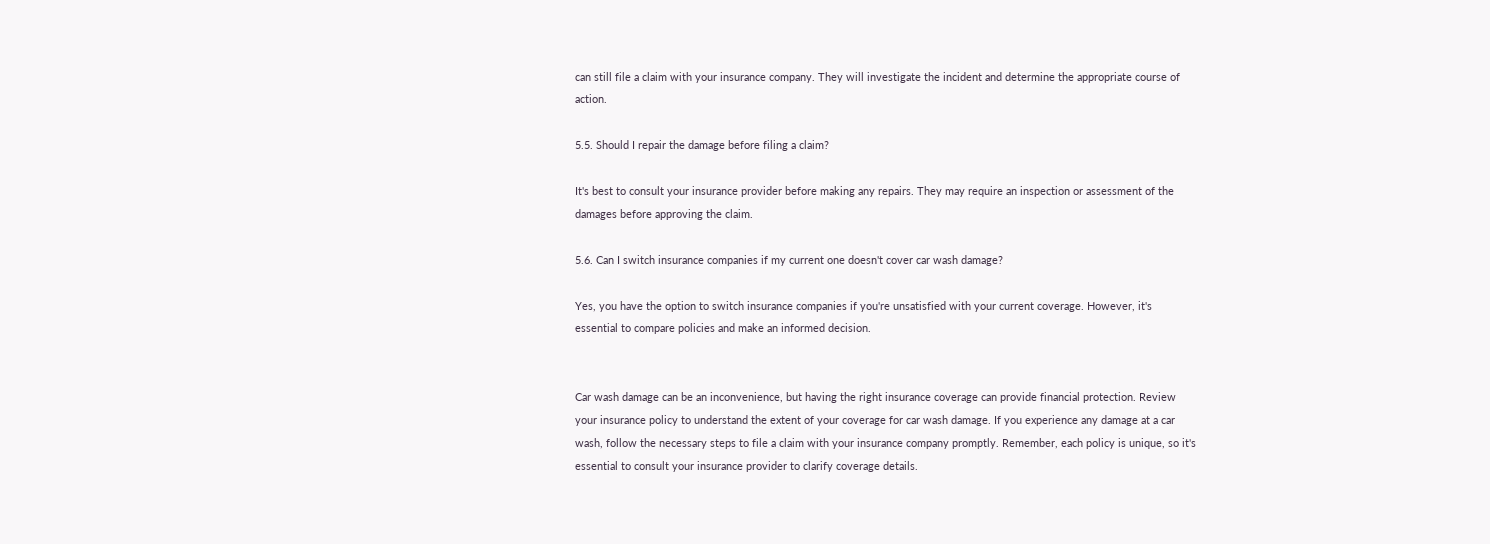can still file a claim with your insurance company. They will investigate the incident and determine the appropriate course of action.

5.5. Should I repair the damage before filing a claim?

It's best to consult your insurance provider before making any repairs. They may require an inspection or assessment of the damages before approving the claim.

5.6. Can I switch insurance companies if my current one doesn't cover car wash damage?

Yes, you have the option to switch insurance companies if you're unsatisfied with your current coverage. However, it's essential to compare policies and make an informed decision.


Car wash damage can be an inconvenience, but having the right insurance coverage can provide financial protection. Review your insurance policy to understand the extent of your coverage for car wash damage. If you experience any damage at a car wash, follow the necessary steps to file a claim with your insurance company promptly. Remember, each policy is unique, so it's essential to consult your insurance provider to clarify coverage details.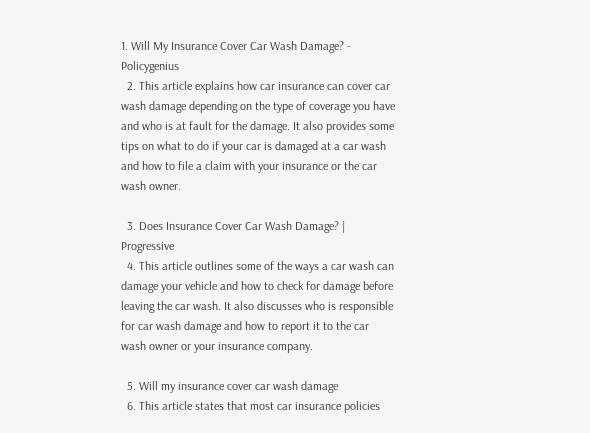1. Will My Insurance Cover Car Wash Damage? - Policygenius
  2. This article explains how car insurance can cover car wash damage depending on the type of coverage you have and who is at fault for the damage. It also provides some tips on what to do if your car is damaged at a car wash and how to file a claim with your insurance or the car wash owner.

  3. Does Insurance Cover Car Wash Damage? | Progressive
  4. This article outlines some of the ways a car wash can damage your vehicle and how to check for damage before leaving the car wash. It also discusses who is responsible for car wash damage and how to report it to the car wash owner or your insurance company.

  5. Will my insurance cover car wash damage
  6. This article states that most car insurance policies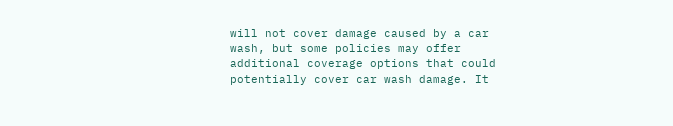will not cover damage caused by a car wash, but some policies may offer additional coverage options that could potentially cover car wash damage. It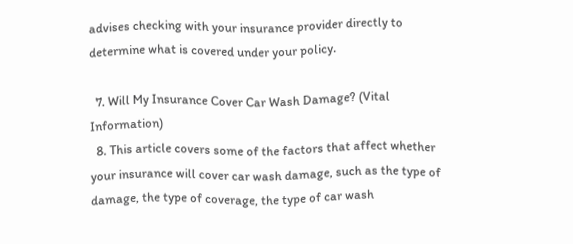advises checking with your insurance provider directly to determine what is covered under your policy.

  7. Will My Insurance Cover Car Wash Damage? (Vital Information)
  8. This article covers some of the factors that affect whether your insurance will cover car wash damage, such as the type of damage, the type of coverage, the type of car wash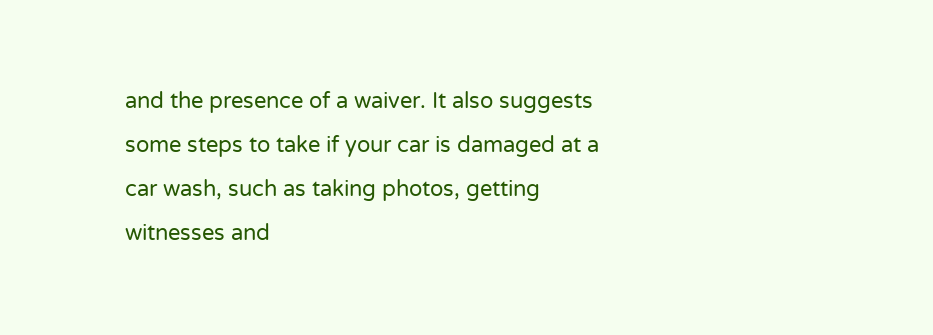and the presence of a waiver. It also suggests some steps to take if your car is damaged at a car wash, such as taking photos, getting witnesses and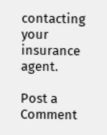contacting your insurance agent.

Post a Comment